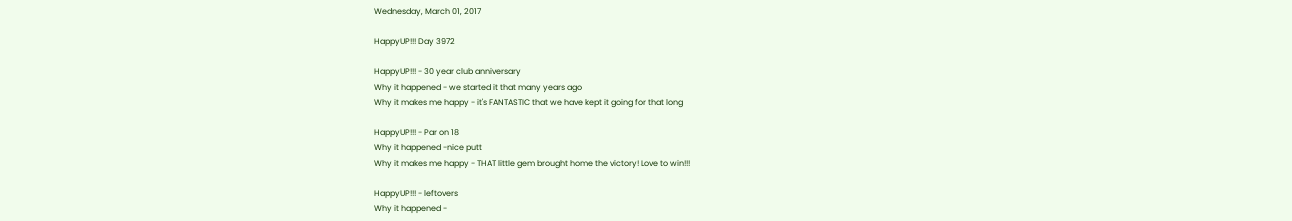Wednesday, March 01, 2017

HappyUP!!! Day 3972

HappyUP!!! - 30 year club anniversary
Why it happened - we started it that many years ago
Why it makes me happy - it's FANTASTIC that we have kept it going for that long

HappyUP!!! - Par on 18
Why it happened -nice putt
Why it makes me happy - THAT little gem brought home the victory! Love to win!!!

HappyUP!!! - leftovers
Why it happened -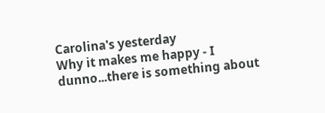Carolina's yesterday
Why it makes me happy - I dunno...there is something about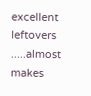excellent leftovers .....almost makes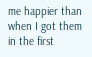me happier than when I got them in the first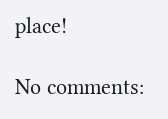place!

No comments: